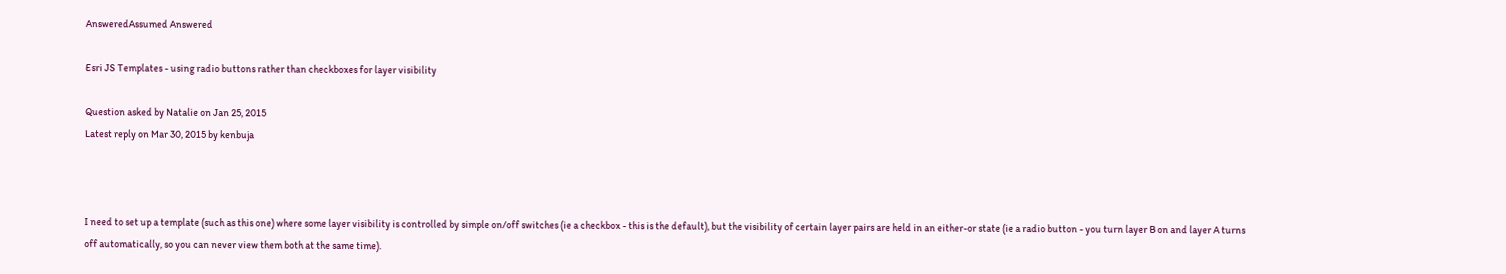AnsweredAssumed Answered

Esri JS Templates - using radio buttons rather than checkboxes for layer visibility

Question asked by Natalie on Jan 25, 2015
Latest reply on Mar 30, 2015 by kenbuja



I need to set up a template (such as this one) where some layer visibility is controlled by simple on/off switches (ie a checkbox - this is the default), but the visibility of certain layer pairs are held in an either-or state (ie a radio button - you turn layer B on and layer A turns off automatically, so you can never view them both at the same time).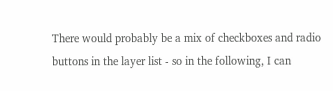There would probably be a mix of checkboxes and radio buttons in the layer list - so in the following, I can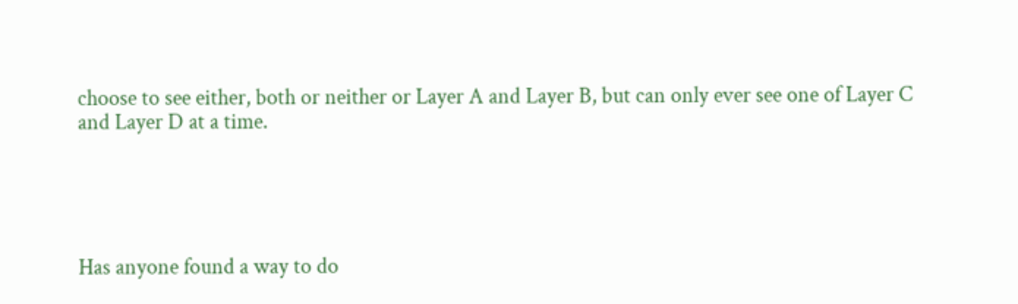choose to see either, both or neither or Layer A and Layer B, but can only ever see one of Layer C and Layer D at a time.





Has anyone found a way to do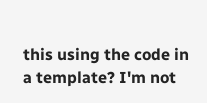this using the code in a template? I'm not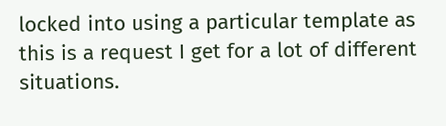locked into using a particular template as this is a request I get for a lot of different situations.